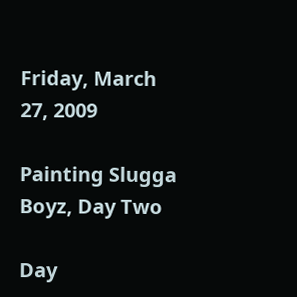Friday, March 27, 2009

Painting Slugga Boyz, Day Two

Day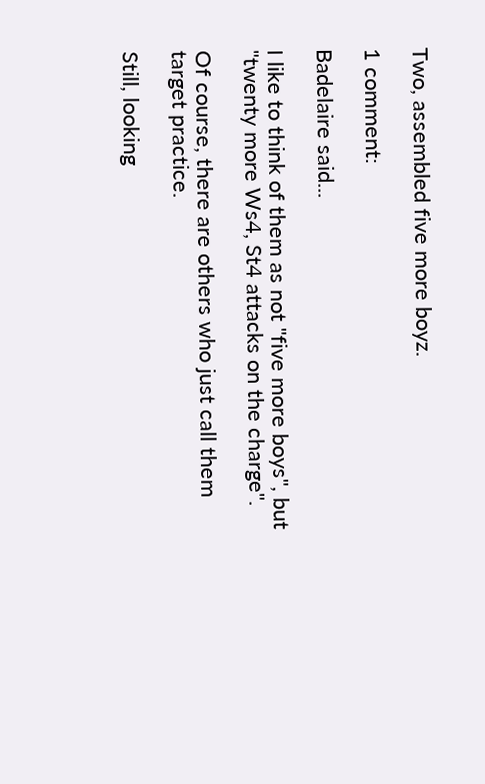Two, assembled five more boyz.

1 comment:

Badelaire said...

I like to think of them as not "five more boys", but "twenty more Ws4, St4 attacks on the charge".

Of course, there are others who just call them target practice.

Still, looking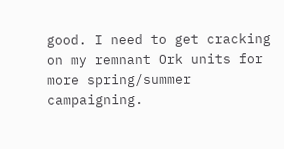good. I need to get cracking on my remnant Ork units for more spring/summer campaigning.